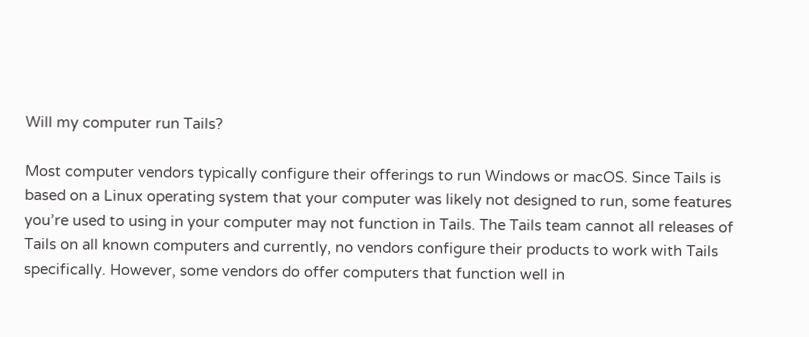Will my computer run Tails?

Most computer vendors typically configure their offerings to run Windows or macOS. Since Tails is based on a Linux operating system that your computer was likely not designed to run, some features you’re used to using in your computer may not function in Tails. The Tails team cannot all releases of Tails on all known computers and currently, no vendors configure their products to work with Tails specifically. However, some vendors do offer computers that function well in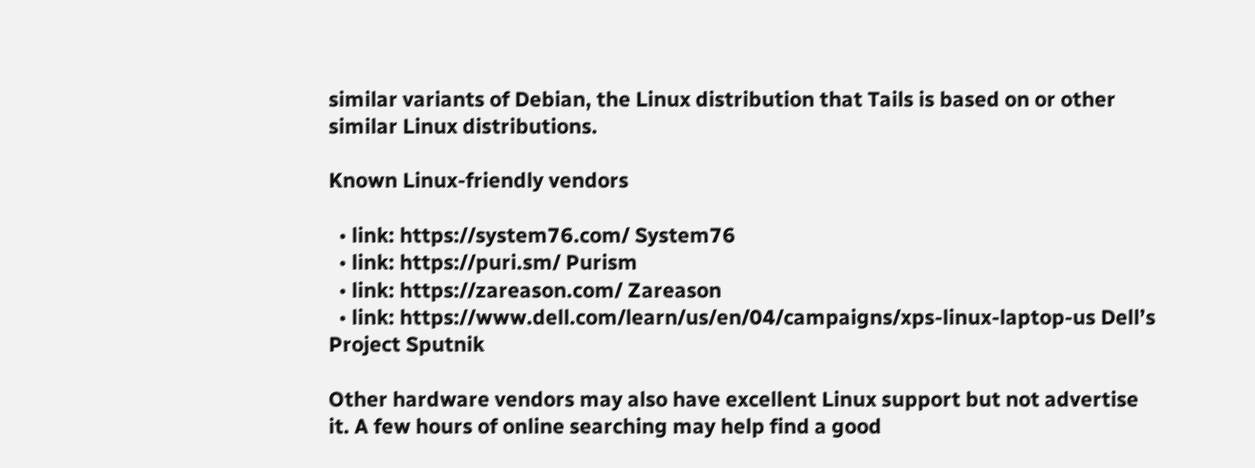similar variants of Debian, the Linux distribution that Tails is based on or other similar Linux distributions.

Known Linux-friendly vendors

  • link: https://system76.com/ System76
  • link: https://puri.sm/ Purism
  • link: https://zareason.com/ Zareason
  • link: https://www.dell.com/learn/us/en/04/campaigns/xps-linux-laptop-us Dell’s Project Sputnik

Other hardware vendors may also have excellent Linux support but not advertise it. A few hours of online searching may help find a good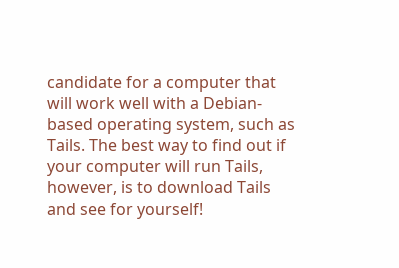candidate for a computer that will work well with a Debian-based operating system, such as Tails. The best way to find out if your computer will run Tails, however, is to download Tails and see for yourself!